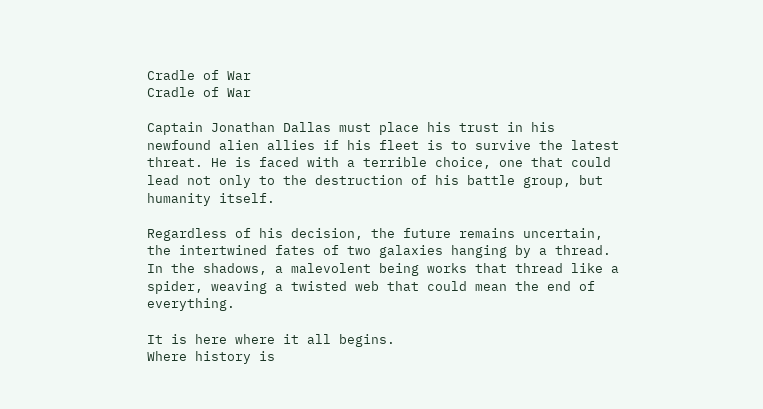Cradle of War
Cradle of War

Captain Jonathan Dallas must place his trust in his newfound alien allies if his fleet is to survive the latest threat. He is faced with a terrible choice, one that could lead not only to the destruction of his battle group, but humanity itself.

Regardless of his decision, the future remains uncertain, the intertwined fates of two galaxies hanging by a thread. In the shadows, a malevolent being works that thread like a spider, weaving a twisted web that could mean the end of everything.

It is here where it all begins.
Where history is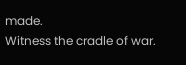made.
Witness the cradle of war.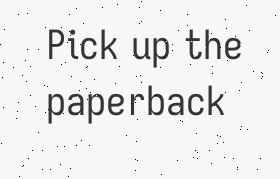Pick up the paperback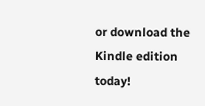or download the Kindle edition today!